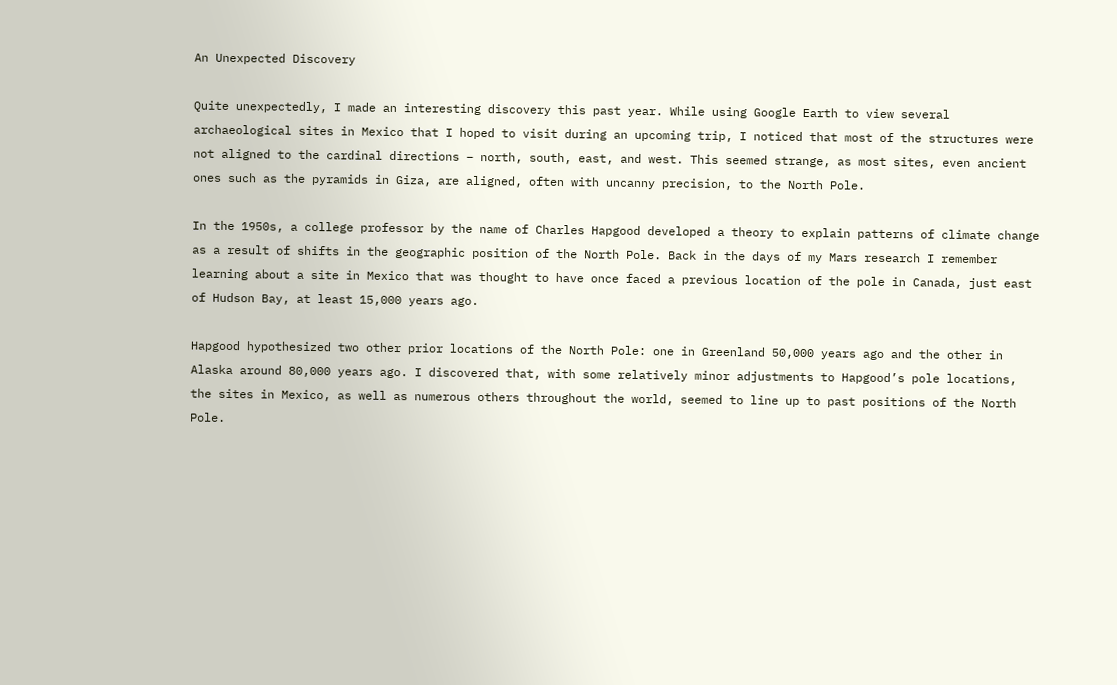An Unexpected Discovery

Quite unexpectedly, I made an interesting discovery this past year. While using Google Earth to view several archaeological sites in Mexico that I hoped to visit during an upcoming trip, I noticed that most of the structures were not aligned to the cardinal directions – north, south, east, and west. This seemed strange, as most sites, even ancient ones such as the pyramids in Giza, are aligned, often with uncanny precision, to the North Pole.

In the 1950s, a college professor by the name of Charles Hapgood developed a theory to explain patterns of climate change as a result of shifts in the geographic position of the North Pole. Back in the days of my Mars research I remember learning about a site in Mexico that was thought to have once faced a previous location of the pole in Canada, just east of Hudson Bay, at least 15,000 years ago.

Hapgood hypothesized two other prior locations of the North Pole: one in Greenland 50,000 years ago and the other in Alaska around 80,000 years ago. I discovered that, with some relatively minor adjustments to Hapgood’s pole locations, the sites in Mexico, as well as numerous others throughout the world, seemed to line up to past positions of the North Pole.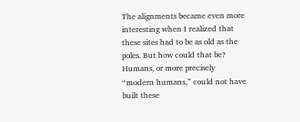The alignments became even more interesting when I realized that these sites had to be as old as the poles. But how could that be? Humans, or more precisely “modern humans,” could not have built these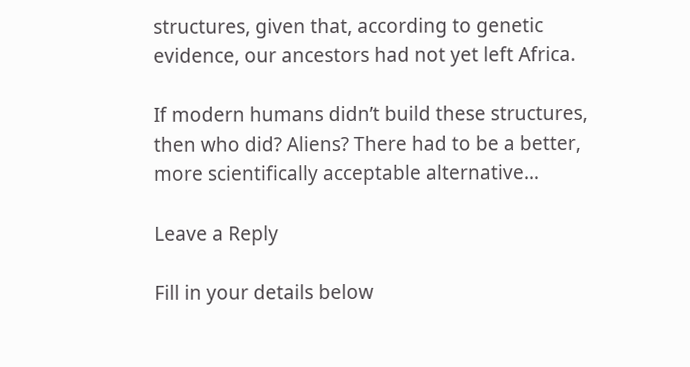structures, given that, according to genetic evidence, our ancestors had not yet left Africa.

If modern humans didn’t build these structures, then who did? Aliens? There had to be a better, more scientifically acceptable alternative…

Leave a Reply

Fill in your details below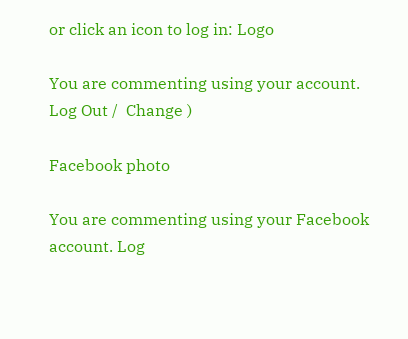or click an icon to log in: Logo

You are commenting using your account. Log Out /  Change )

Facebook photo

You are commenting using your Facebook account. Log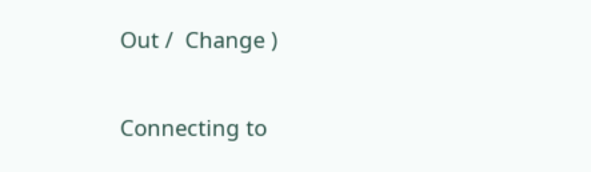Out /  Change )

Connecting to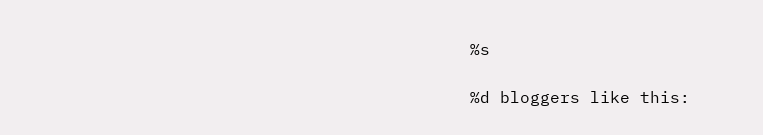%s

%d bloggers like this: